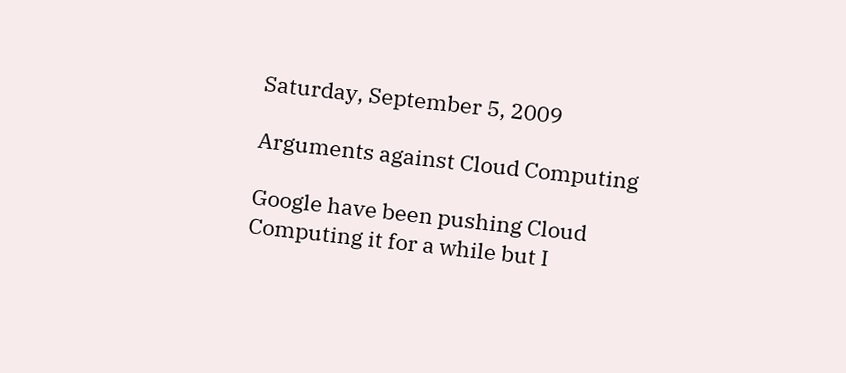Saturday, September 5, 2009

Arguments against Cloud Computing

Google have been pushing Cloud Computing it for a while but I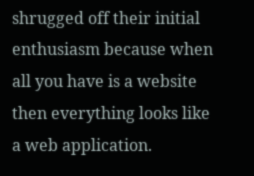shrugged off their initial enthusiasm because when all you have is a website then everything looks like a web application.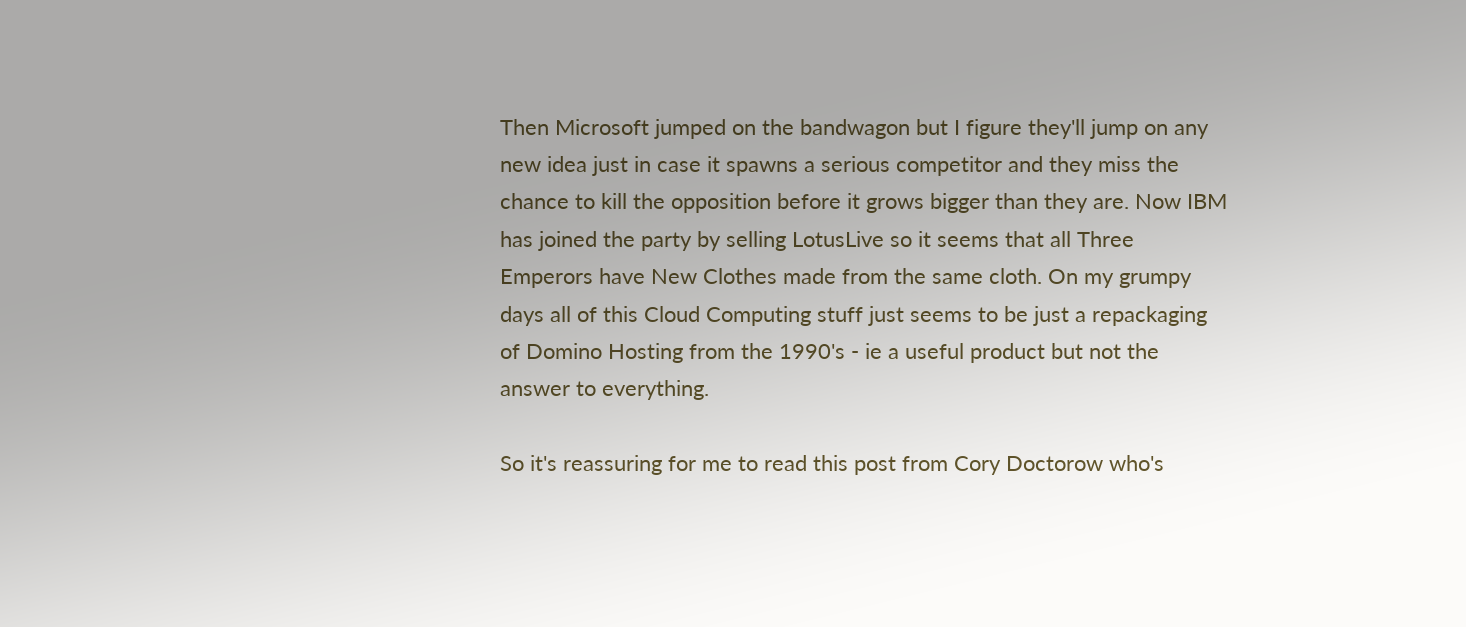Then Microsoft jumped on the bandwagon but I figure they'll jump on any new idea just in case it spawns a serious competitor and they miss the chance to kill the opposition before it grows bigger than they are. Now IBM has joined the party by selling LotusLive so it seems that all Three Emperors have New Clothes made from the same cloth. On my grumpy days all of this Cloud Computing stuff just seems to be just a repackaging of Domino Hosting from the 1990's - ie a useful product but not the answer to everything.

So it's reassuring for me to read this post from Cory Doctorow who's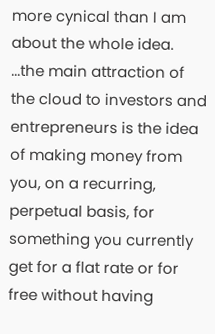more cynical than I am about the whole idea.
...the main attraction of the cloud to investors and entrepreneurs is the idea of making money from you, on a recurring, perpetual basis, for something you currently get for a flat rate or for free without having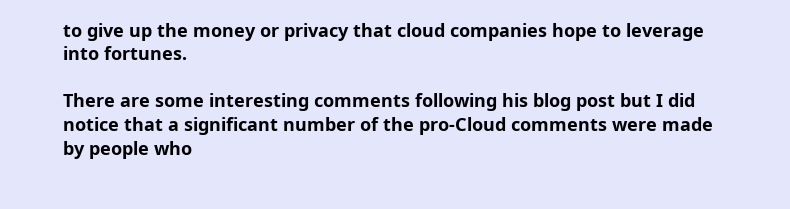to give up the money or privacy that cloud companies hope to leverage into fortunes.

There are some interesting comments following his blog post but I did notice that a significant number of the pro-Cloud comments were made by people who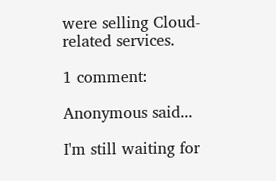were selling Cloud-related services.

1 comment:

Anonymous said...

I'm still waiting for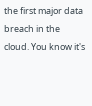the first major data breach in the cloud. You know it's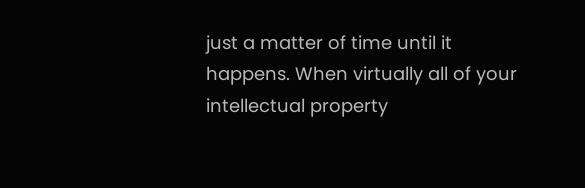just a matter of time until it happens. When virtually all of your intellectual property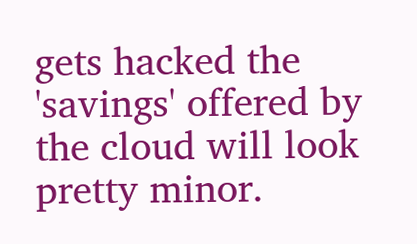gets hacked the 'savings' offered by the cloud will look pretty minor.